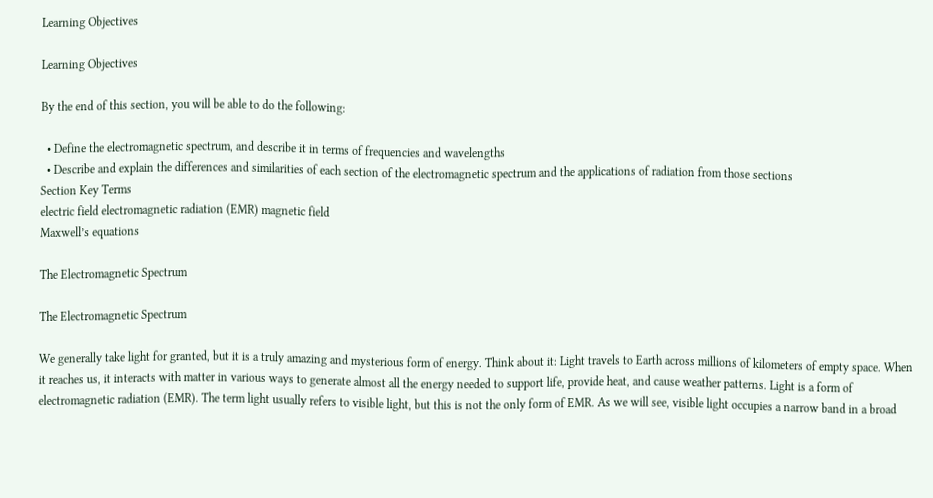Learning Objectives

Learning Objectives

By the end of this section, you will be able to do the following:

  • Define the electromagnetic spectrum, and describe it in terms of frequencies and wavelengths
  • Describe and explain the differences and similarities of each section of the electromagnetic spectrum and the applications of radiation from those sections
Section Key Terms
electric field electromagnetic radiation (EMR) magnetic field
Maxwell’s equations

The Electromagnetic Spectrum

The Electromagnetic Spectrum

We generally take light for granted, but it is a truly amazing and mysterious form of energy. Think about it: Light travels to Earth across millions of kilometers of empty space. When it reaches us, it interacts with matter in various ways to generate almost all the energy needed to support life, provide heat, and cause weather patterns. Light is a form of electromagnetic radiation (EMR). The term light usually refers to visible light, but this is not the only form of EMR. As we will see, visible light occupies a narrow band in a broad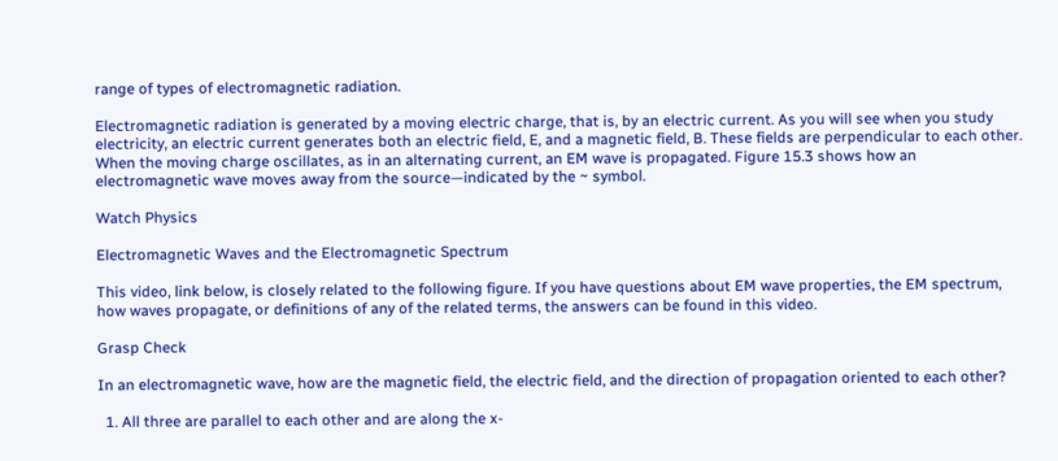range of types of electromagnetic radiation.

Electromagnetic radiation is generated by a moving electric charge, that is, by an electric current. As you will see when you study electricity, an electric current generates both an electric field, E, and a magnetic field, B. These fields are perpendicular to each other. When the moving charge oscillates, as in an alternating current, an EM wave is propagated. Figure 15.3 shows how an electromagnetic wave moves away from the source—indicated by the ~ symbol.

Watch Physics

Electromagnetic Waves and the Electromagnetic Spectrum

This video, link below, is closely related to the following figure. If you have questions about EM wave properties, the EM spectrum, how waves propagate, or definitions of any of the related terms, the answers can be found in this video.

Grasp Check

In an electromagnetic wave, how are the magnetic field, the electric field, and the direction of propagation oriented to each other?

  1. All three are parallel to each other and are along the x-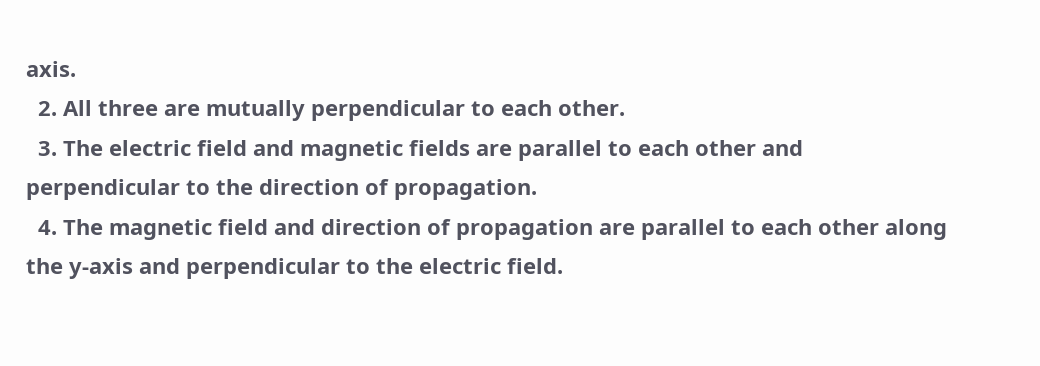axis.
  2. All three are mutually perpendicular to each other.
  3. The electric field and magnetic fields are parallel to each other and perpendicular to the direction of propagation.
  4. The magnetic field and direction of propagation are parallel to each other along the y-axis and perpendicular to the electric field.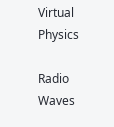Virtual Physics

Radio Waves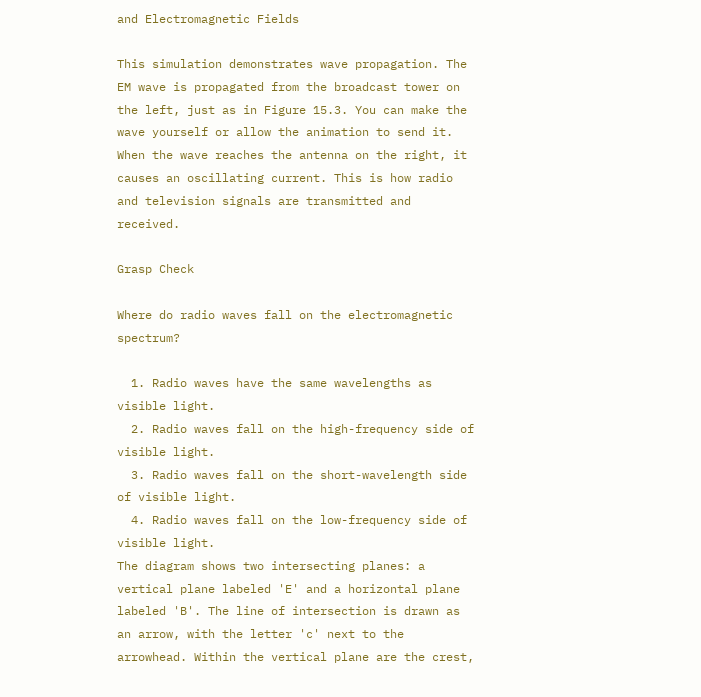and Electromagnetic Fields

This simulation demonstrates wave propagation. The EM wave is propagated from the broadcast tower on the left, just as in Figure 15.3. You can make the wave yourself or allow the animation to send it. When the wave reaches the antenna on the right, it causes an oscillating current. This is how radio and television signals are transmitted and received.

Grasp Check

Where do radio waves fall on the electromagnetic spectrum?

  1. Radio waves have the same wavelengths as visible light.
  2. Radio waves fall on the high-frequency side of visible light.
  3. Radio waves fall on the short-wavelength side of visible light.
  4. Radio waves fall on the low-frequency side of visible light.
The diagram shows two intersecting planes: a vertical plane labeled 'E' and a horizontal plane labeled 'B'. The line of intersection is drawn as an arrow, with the letter 'c' next to the arrowhead. Within the vertical plane are the crest,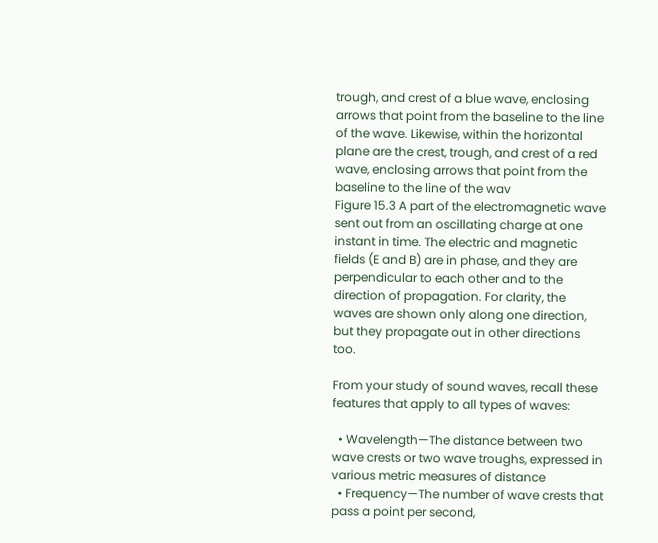trough, and crest of a blue wave, enclosing arrows that point from the baseline to the line of the wave. Likewise, within the horizontal plane are the crest, trough, and crest of a red wave, enclosing arrows that point from the baseline to the line of the wav
Figure 15.3 A part of the electromagnetic wave sent out from an oscillating charge at one instant in time. The electric and magnetic fields (E and B) are in phase, and they are perpendicular to each other and to the direction of propagation. For clarity, the waves are shown only along one direction, but they propagate out in other directions too.

From your study of sound waves, recall these features that apply to all types of waves:

  • Wavelength—The distance between two wave crests or two wave troughs, expressed in various metric measures of distance
  • Frequency—The number of wave crests that pass a point per second,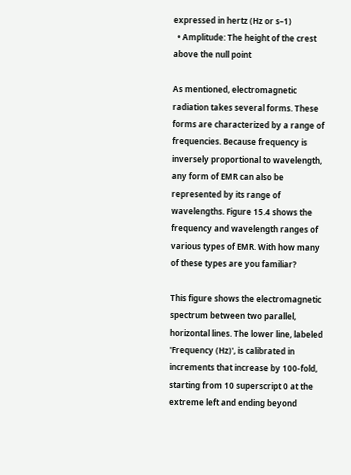expressed in hertz (Hz or s–1)
  • Amplitude: The height of the crest above the null point

As mentioned, electromagnetic radiation takes several forms. These forms are characterized by a range of frequencies. Because frequency is inversely proportional to wavelength, any form of EMR can also be represented by its range of wavelengths. Figure 15.4 shows the frequency and wavelength ranges of various types of EMR. With how many of these types are you familiar?

This figure shows the electromagnetic spectrum between two parallel, horizontal lines. The lower line, labeled 'Frequency (Hz)', is calibrated in increments that increase by 100-fold, starting from 10 superscript 0 at the extreme left and ending beyond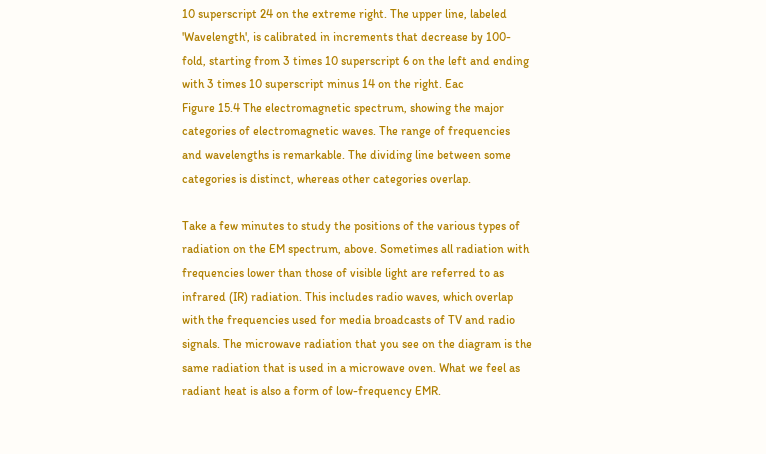10 superscript 24 on the extreme right. The upper line, labeled 'Wavelength', is calibrated in increments that decrease by 100-fold, starting from 3 times 10 superscript 6 on the left and ending with 3 times 10 superscript minus 14 on the right. Eac
Figure 15.4 The electromagnetic spectrum, showing the major categories of electromagnetic waves. The range of frequencies and wavelengths is remarkable. The dividing line between some categories is distinct, whereas other categories overlap.

Take a few minutes to study the positions of the various types of radiation on the EM spectrum, above. Sometimes all radiation with frequencies lower than those of visible light are referred to as infrared (IR) radiation. This includes radio waves, which overlap with the frequencies used for media broadcasts of TV and radio signals. The microwave radiation that you see on the diagram is the same radiation that is used in a microwave oven. What we feel as radiant heat is also a form of low-frequency EMR.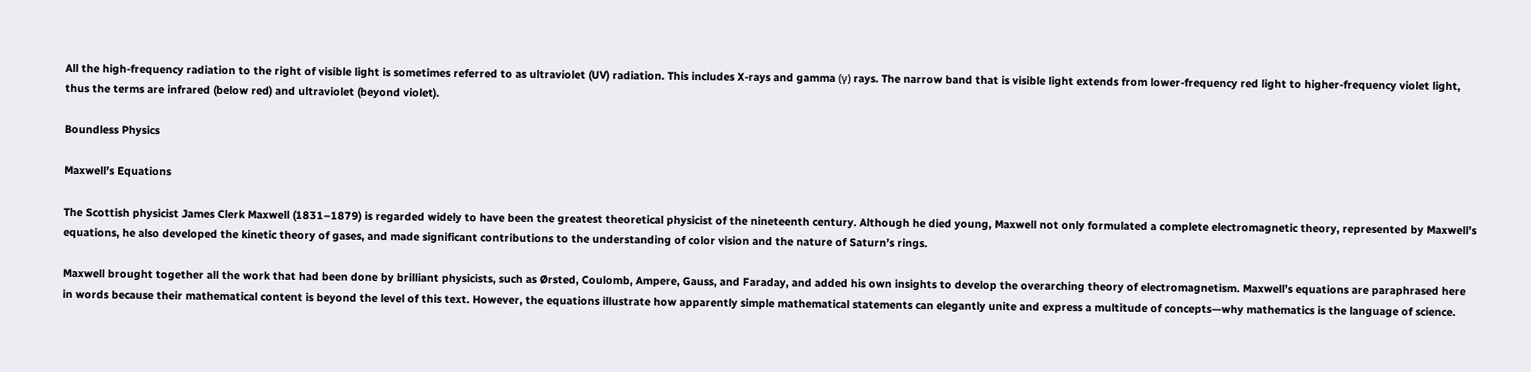All the high-frequency radiation to the right of visible light is sometimes referred to as ultraviolet (UV) radiation. This includes X-rays and gamma (γ) rays. The narrow band that is visible light extends from lower-frequency red light to higher-frequency violet light, thus the terms are infrared (below red) and ultraviolet (beyond violet).

Boundless Physics

Maxwell’s Equations

The Scottish physicist James Clerk Maxwell (1831–1879) is regarded widely to have been the greatest theoretical physicist of the nineteenth century. Although he died young, Maxwell not only formulated a complete electromagnetic theory, represented by Maxwell’s equations, he also developed the kinetic theory of gases, and made significant contributions to the understanding of color vision and the nature of Saturn’s rings.

Maxwell brought together all the work that had been done by brilliant physicists, such as Ørsted, Coulomb, Ampere, Gauss, and Faraday, and added his own insights to develop the overarching theory of electromagnetism. Maxwell’s equations are paraphrased here in words because their mathematical content is beyond the level of this text. However, the equations illustrate how apparently simple mathematical statements can elegantly unite and express a multitude of concepts—why mathematics is the language of science.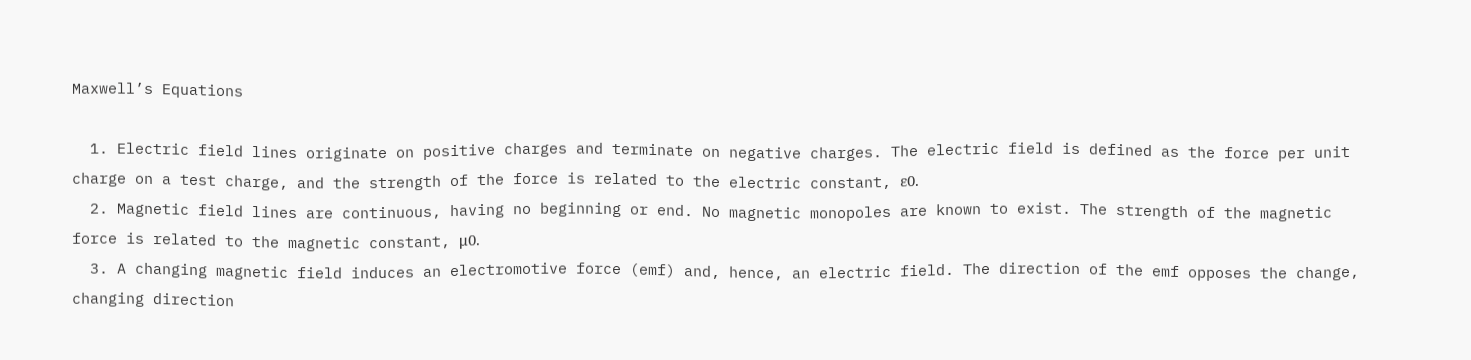Maxwell’s Equations

  1. Electric field lines originate on positive charges and terminate on negative charges. The electric field is defined as the force per unit charge on a test charge, and the strength of the force is related to the electric constant, ε0.
  2. Magnetic field lines are continuous, having no beginning or end. No magnetic monopoles are known to exist. The strength of the magnetic force is related to the magnetic constant, μ0.
  3. A changing magnetic field induces an electromotive force (emf) and, hence, an electric field. The direction of the emf opposes the change, changing direction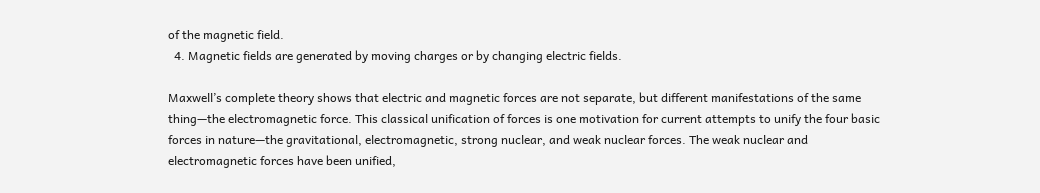of the magnetic field.
  4. Magnetic fields are generated by moving charges or by changing electric fields.

Maxwell’s complete theory shows that electric and magnetic forces are not separate, but different manifestations of the same thing—the electromagnetic force. This classical unification of forces is one motivation for current attempts to unify the four basic forces in nature—the gravitational, electromagnetic, strong nuclear, and weak nuclear forces. The weak nuclear and electromagnetic forces have been unified,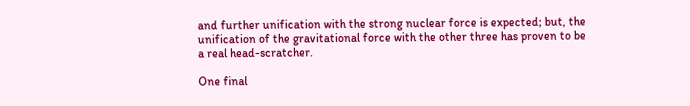and further unification with the strong nuclear force is expected; but, the unification of the gravitational force with the other three has proven to be a real head-scratcher.

One final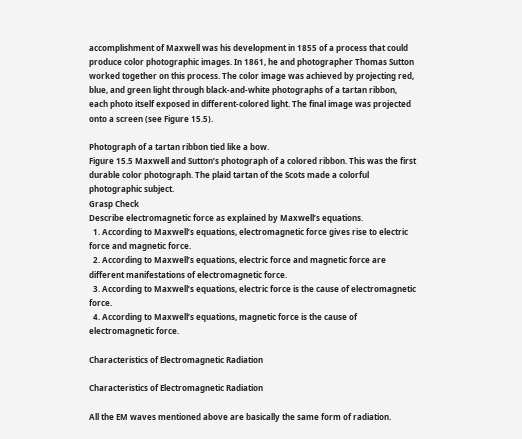accomplishment of Maxwell was his development in 1855 of a process that could produce color photographic images. In 1861, he and photographer Thomas Sutton worked together on this process. The color image was achieved by projecting red, blue, and green light through black-and-white photographs of a tartan ribbon, each photo itself exposed in different-colored light. The final image was projected onto a screen (see Figure 15.5).

Photograph of a tartan ribbon tied like a bow.
Figure 15.5 Maxwell and Sutton’s photograph of a colored ribbon. This was the first durable color photograph. The plaid tartan of the Scots made a colorful photographic subject.
Grasp Check
Describe electromagnetic force as explained by Maxwell’s equations.
  1. According to Maxwell’s equations, electromagnetic force gives rise to electric force and magnetic force.
  2. According to Maxwell’s equations, electric force and magnetic force are different manifestations of electromagnetic force.
  3. According to Maxwell’s equations, electric force is the cause of electromagnetic force.
  4. According to Maxwell’s equations, magnetic force is the cause of electromagnetic force.

Characteristics of Electromagnetic Radiation

Characteristics of Electromagnetic Radiation

All the EM waves mentioned above are basically the same form of radiation.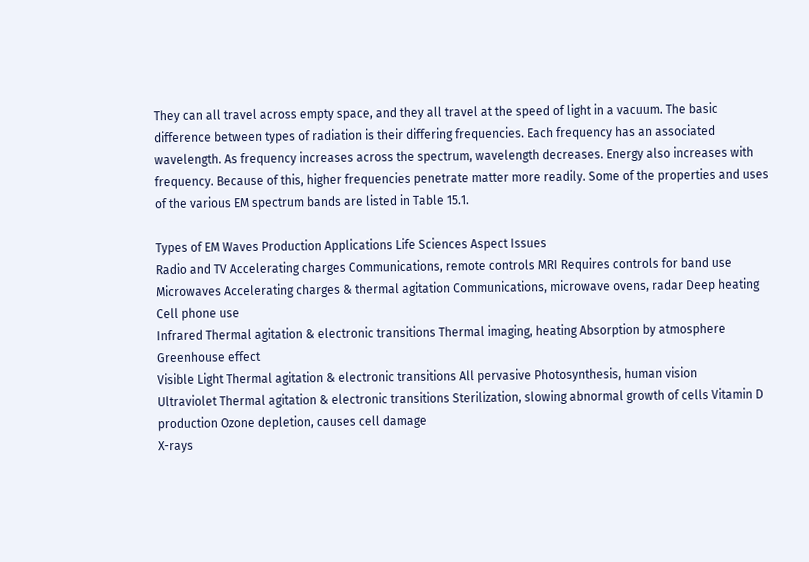They can all travel across empty space, and they all travel at the speed of light in a vacuum. The basic difference between types of radiation is their differing frequencies. Each frequency has an associated wavelength. As frequency increases across the spectrum, wavelength decreases. Energy also increases with frequency. Because of this, higher frequencies penetrate matter more readily. Some of the properties and uses of the various EM spectrum bands are listed in Table 15.1.

Types of EM Waves Production Applications Life Sciences Aspect Issues
Radio and TV Accelerating charges Communications, remote controls MRI Requires controls for band use
Microwaves Accelerating charges & thermal agitation Communications, microwave ovens, radar Deep heating Cell phone use
Infrared Thermal agitation & electronic transitions Thermal imaging, heating Absorption by atmosphere Greenhouse effect
Visible Light Thermal agitation & electronic transitions All pervasive Photosynthesis, human vision
Ultraviolet Thermal agitation & electronic transitions Sterilization, slowing abnormal growth of cells Vitamin D production Ozone depletion, causes cell damage
X-rays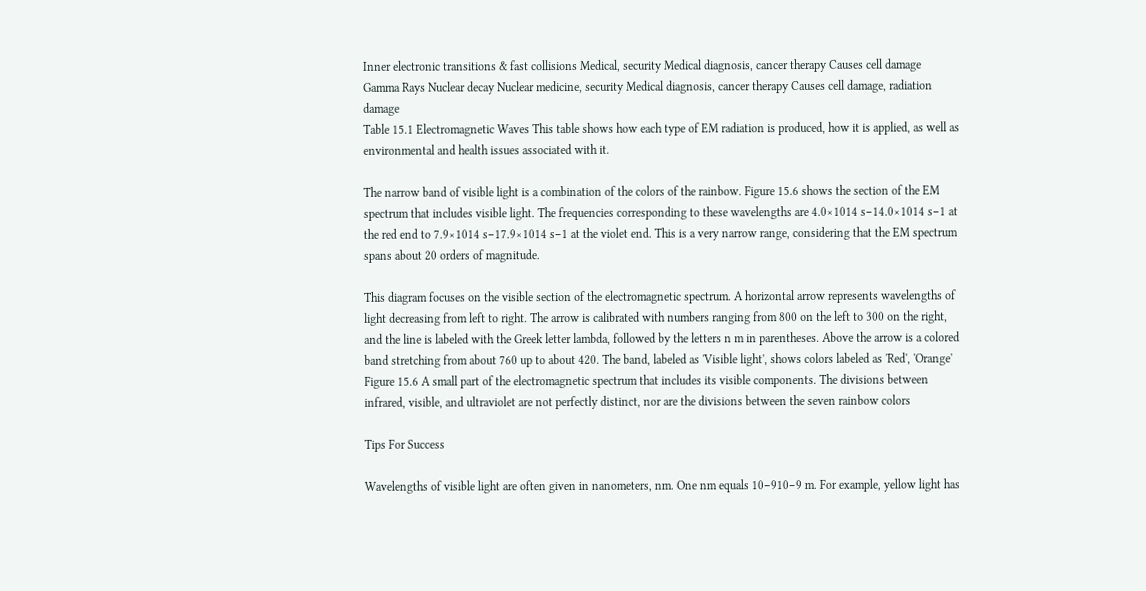Inner electronic transitions & fast collisions Medical, security Medical diagnosis, cancer therapy Causes cell damage
Gamma Rays Nuclear decay Nuclear medicine, security Medical diagnosis, cancer therapy Causes cell damage, radiation damage
Table 15.1 Electromagnetic Waves This table shows how each type of EM radiation is produced, how it is applied, as well as environmental and health issues associated with it.

The narrow band of visible light is a combination of the colors of the rainbow. Figure 15.6 shows the section of the EM spectrum that includes visible light. The frequencies corresponding to these wavelengths are 4.0×1014 s−14.0×1014 s−1 at the red end to 7.9×1014 s−17.9×1014 s−1 at the violet end. This is a very narrow range, considering that the EM spectrum spans about 20 orders of magnitude.

This diagram focuses on the visible section of the electromagnetic spectrum. A horizontal arrow represents wavelengths of light decreasing from left to right. The arrow is calibrated with numbers ranging from 800 on the left to 300 on the right, and the line is labeled with the Greek letter lambda, followed by the letters n m in parentheses. Above the arrow is a colored band stretching from about 760 up to about 420. The band, labeled as 'Visible light', shows colors labeled as 'Red', 'Orange'
Figure 15.6 A small part of the electromagnetic spectrum that includes its visible components. The divisions between infrared, visible, and ultraviolet are not perfectly distinct, nor are the divisions between the seven rainbow colors

Tips For Success

Wavelengths of visible light are often given in nanometers, nm. One nm equals 10−910−9 m. For example, yellow light has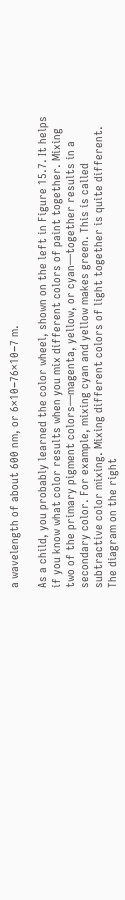a wavelength of about 600 nm, or 6×10−76×10−7 m.

As a child, you probably learned the color wheel, shown on the left in Figure 15.7. It helps if you know what color results when you mix different colors of paint together. Mixing two of the primary pigment colors—magenta, yellow, or cyan—together results in a secondary color. For example, mixing cyan and yellow makes green. This is called subtractive color mixing. Mixing different colors of light together is quite different. The diagram on the right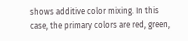shows additive color mixing. In this case, the primary colors are red, green,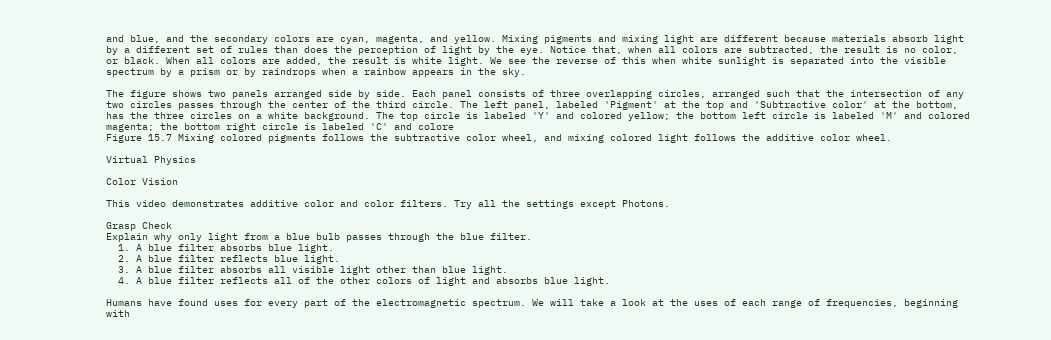and blue, and the secondary colors are cyan, magenta, and yellow. Mixing pigments and mixing light are different because materials absorb light by a different set of rules than does the perception of light by the eye. Notice that, when all colors are subtracted, the result is no color, or black. When all colors are added, the result is white light. We see the reverse of this when white sunlight is separated into the visible spectrum by a prism or by raindrops when a rainbow appears in the sky.

The figure shows two panels arranged side by side. Each panel consists of three overlapping circles, arranged such that the intersection of any two circles passes through the center of the third circle. The left panel, labeled 'Pigment' at the top and 'Subtractive color' at the bottom, has the three circles on a white background. The top circle is labeled 'Y' and colored yellow; the bottom left circle is labeled 'M' and colored magenta; the bottom right circle is labeled 'C' and colore
Figure 15.7 Mixing colored pigments follows the subtractive color wheel, and mixing colored light follows the additive color wheel.

Virtual Physics

Color Vision

This video demonstrates additive color and color filters. Try all the settings except Photons.

Grasp Check
Explain why only light from a blue bulb passes through the blue filter.
  1. A blue filter absorbs blue light.
  2. A blue filter reflects blue light.
  3. A blue filter absorbs all visible light other than blue light.
  4. A blue filter reflects all of the other colors of light and absorbs blue light.

Humans have found uses for every part of the electromagnetic spectrum. We will take a look at the uses of each range of frequencies, beginning with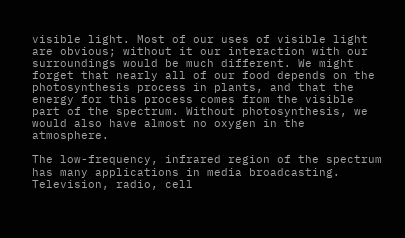visible light. Most of our uses of visible light are obvious; without it our interaction with our surroundings would be much different. We might forget that nearly all of our food depends on the photosynthesis process in plants, and that the energy for this process comes from the visible part of the spectrum. Without photosynthesis, we would also have almost no oxygen in the atmosphere.

The low-frequency, infrared region of the spectrum has many applications in media broadcasting. Television, radio, cell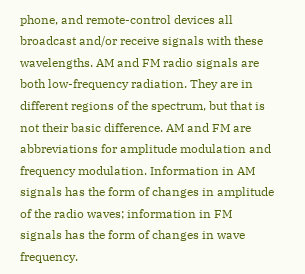phone, and remote-control devices all broadcast and/or receive signals with these wavelengths. AM and FM radio signals are both low-frequency radiation. They are in different regions of the spectrum, but that is not their basic difference. AM and FM are abbreviations for amplitude modulation and frequency modulation. Information in AM signals has the form of changes in amplitude of the radio waves; information in FM signals has the form of changes in wave frequency.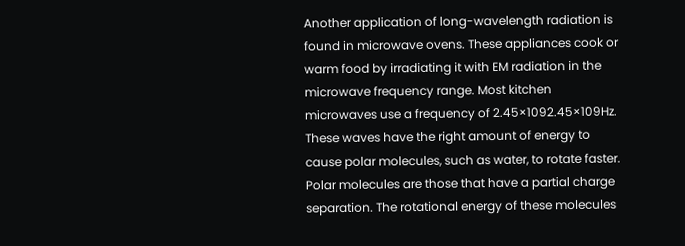Another application of long-wavelength radiation is found in microwave ovens. These appliances cook or warm food by irradiating it with EM radiation in the microwave frequency range. Most kitchen microwaves use a frequency of 2.45×1092.45×109Hz. These waves have the right amount of energy to cause polar molecules, such as water, to rotate faster. Polar molecules are those that have a partial charge separation. The rotational energy of these molecules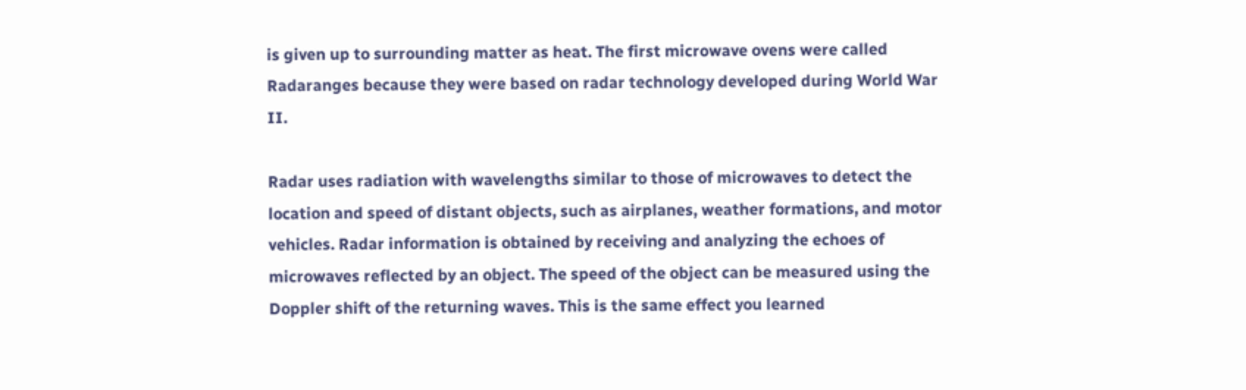is given up to surrounding matter as heat. The first microwave ovens were called Radaranges because they were based on radar technology developed during World War II.

Radar uses radiation with wavelengths similar to those of microwaves to detect the location and speed of distant objects, such as airplanes, weather formations, and motor vehicles. Radar information is obtained by receiving and analyzing the echoes of microwaves reflected by an object. The speed of the object can be measured using the Doppler shift of the returning waves. This is the same effect you learned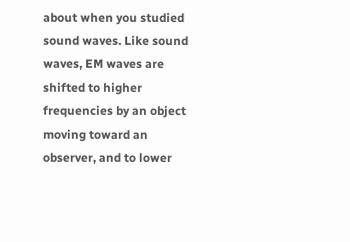about when you studied sound waves. Like sound waves, EM waves are shifted to higher frequencies by an object moving toward an observer, and to lower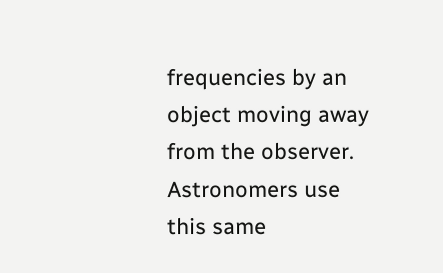frequencies by an object moving away from the observer. Astronomers use this same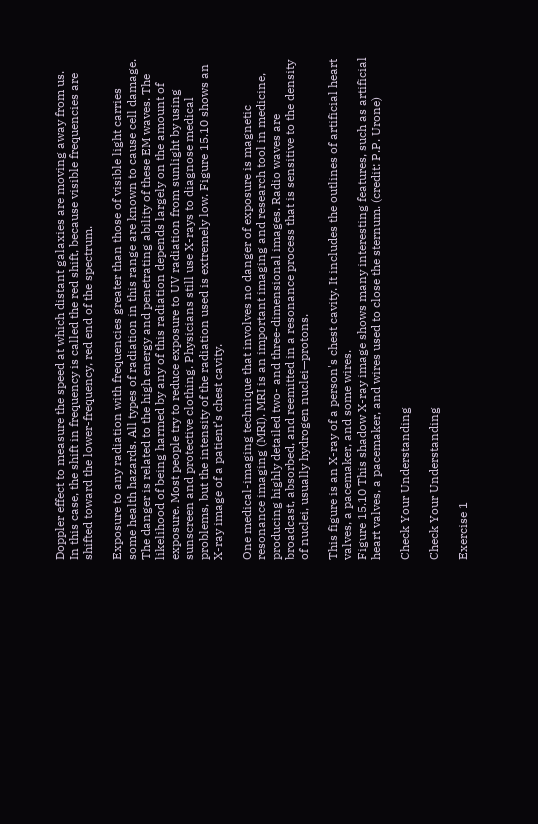Doppler effect to measure the speed at which distant galaxies are moving away from us. In this case, the shift in frequency is called the red shift, because visible frequencies are shifted toward the lower-frequency, red end of the spectrum.

Exposure to any radiation with frequencies greater than those of visible light carries some health hazards. All types of radiation in this range are known to cause cell damage. The danger is related to the high energy and penetrating ability of these EM waves. The likelihood of being harmed by any of this radiation depends largely on the amount of exposure. Most people try to reduce exposure to UV radiation from sunlight by using sunscreen and protective clothing. Physicians still use X-rays to diagnose medical problems, but the intensity of the radiation used is extremely low. Figure 15.10 shows an X-ray image of a patient’s chest cavity.

One medical-imaging technique that involves no danger of exposure is magnetic resonance imaging (MRI). MRI is an important imaging and research tool in medicine, producing highly detailed two- and three-dimensional images. Radio waves are broadcast, absorbed, and reemitted in a resonance process that is sensitive to the density of nuclei, usually hydrogen nuclei—protons.

This figure is an X-ray of a person's chest cavity. It includes the outlines of artificial heart valves, a pacemaker, and some wires.
Figure 15.10 This shadow X-ray image shows many interesting features, such as artificial heart valves, a pacemaker, and wires used to close the sternum. (credit: P.P. Urone)

Check Your Understanding

Check Your Understanding

Exercise 1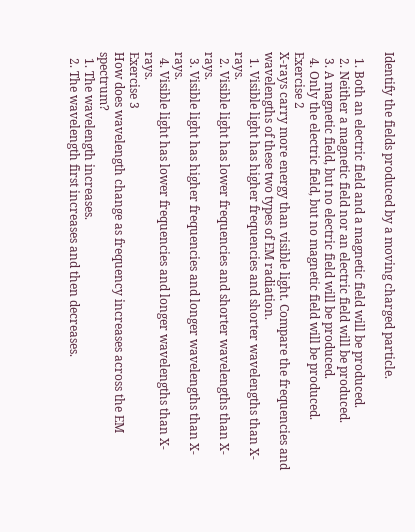Identify the fields produced by a moving charged particle.

  1. Both an electric field and a magnetic field will be produced.
  2. Neither a magnetic field nor an electric field will be produced.
  3. A magnetic field, but no electric field will be produced.
  4. Only the electric field, but no magnetic field will be produced.
Exercise 2
X-rays carry more energy than visible light. Compare the frequencies and wavelengths of these two types of EM radiation.
  1. Visible light has higher frequencies and shorter wavelengths than X-rays.
  2. Visible light has lower frequencies and shorter wavelengths than X-rays.
  3. Visible light has higher frequencies and longer wavelengths than X-rays.
  4. Visible light has lower frequencies and longer wavelengths than X-rays.
Exercise 3
How does wavelength change as frequency increases across the EM spectrum?
  1. The wavelength increases.
  2. The wavelength first increases and then decreases.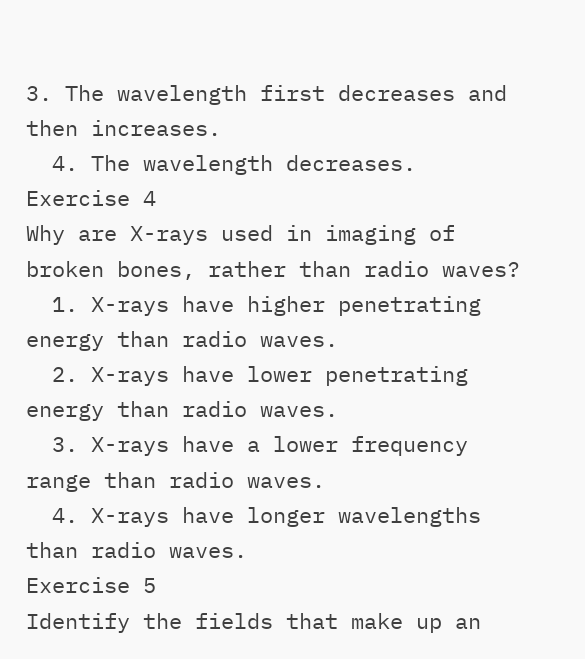3. The wavelength first decreases and then increases.
  4. The wavelength decreases.
Exercise 4
Why are X-rays used in imaging of broken bones, rather than radio waves?
  1. X-rays have higher penetrating energy than radio waves.
  2. X-rays have lower penetrating energy than radio waves.
  3. X-rays have a lower frequency range than radio waves.
  4. X-rays have longer wavelengths than radio waves.
Exercise 5
Identify the fields that make up an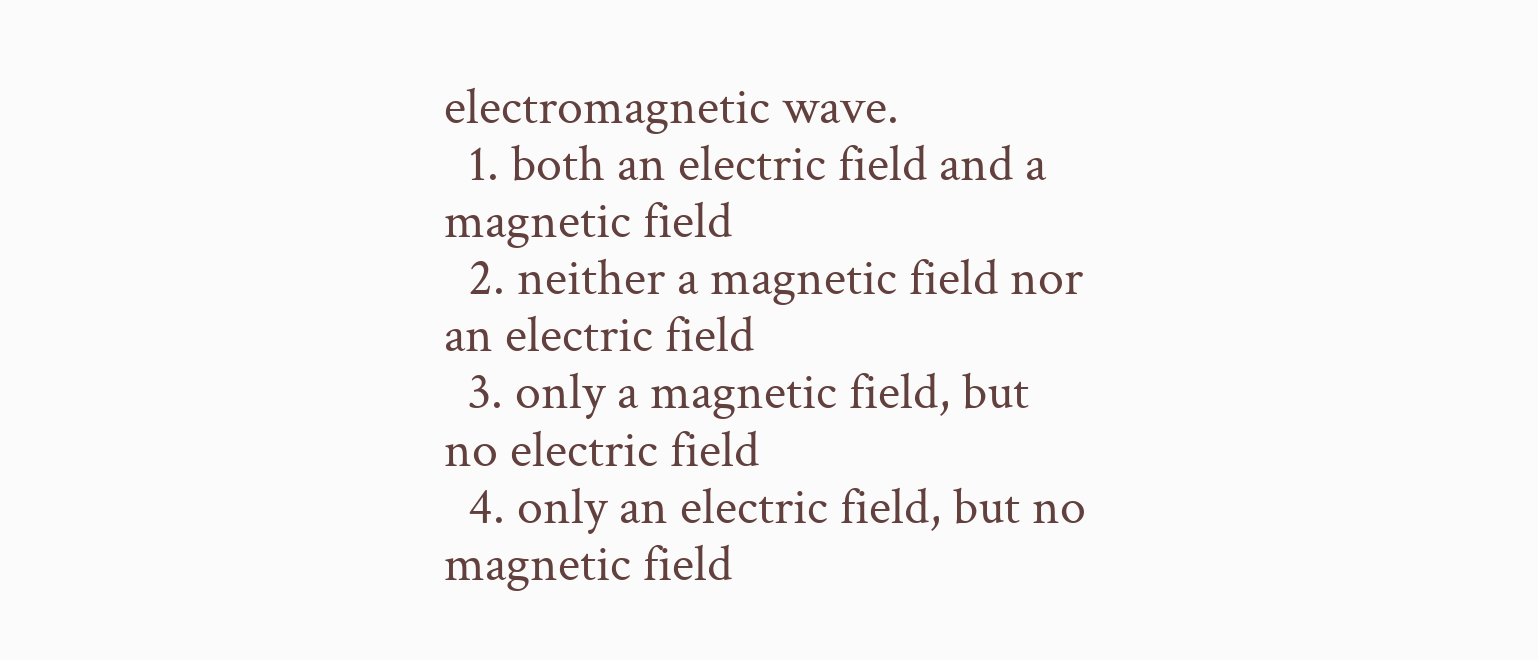electromagnetic wave.
  1. both an electric field and a magnetic field
  2. neither a magnetic field nor an electric field
  3. only a magnetic field, but no electric field
  4. only an electric field, but no magnetic field